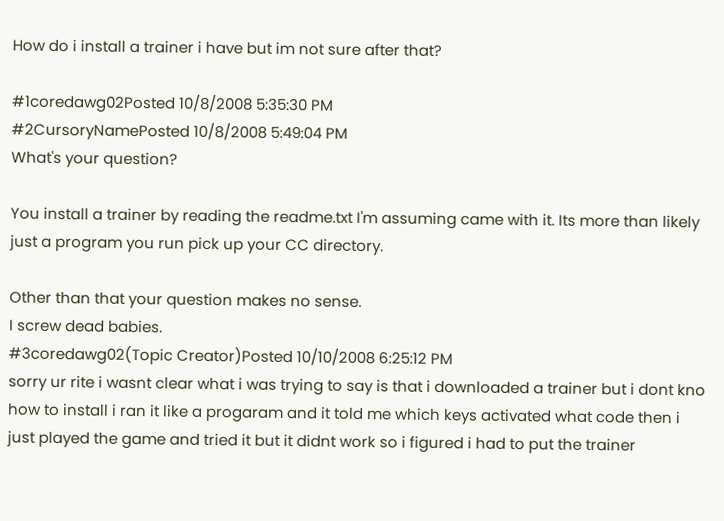How do i install a trainer i have but im not sure after that?

#1coredawg02Posted 10/8/2008 5:35:30 PM
#2CursoryNamePosted 10/8/2008 5:49:04 PM
What's your question?

You install a trainer by reading the readme.txt I'm assuming came with it. Its more than likely just a program you run pick up your CC directory.

Other than that your question makes no sense.
I screw dead babies.
#3coredawg02(Topic Creator)Posted 10/10/2008 6:25:12 PM
sorry ur rite i wasnt clear what i was trying to say is that i downloaded a trainer but i dont kno how to install i ran it like a progaram and it told me which keys activated what code then i just played the game and tried it but it didnt work so i figured i had to put the trainer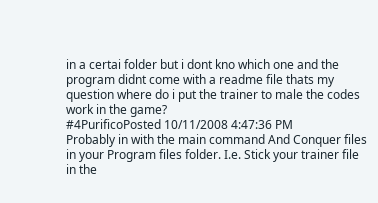in a certai folder but i dont kno which one and the program didnt come with a readme file thats my question where do i put the trainer to male the codes work in the game?
#4PurificoPosted 10/11/2008 4:47:36 PM
Probably in with the main command And Conquer files in your Program files folder. I.e. Stick your trainer file in the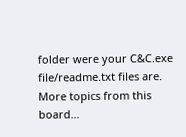folder were your C&C.exe file/readme.txt files are.
More topics from this board...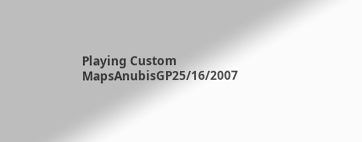Playing Custom MapsAnubisGP25/16/2007